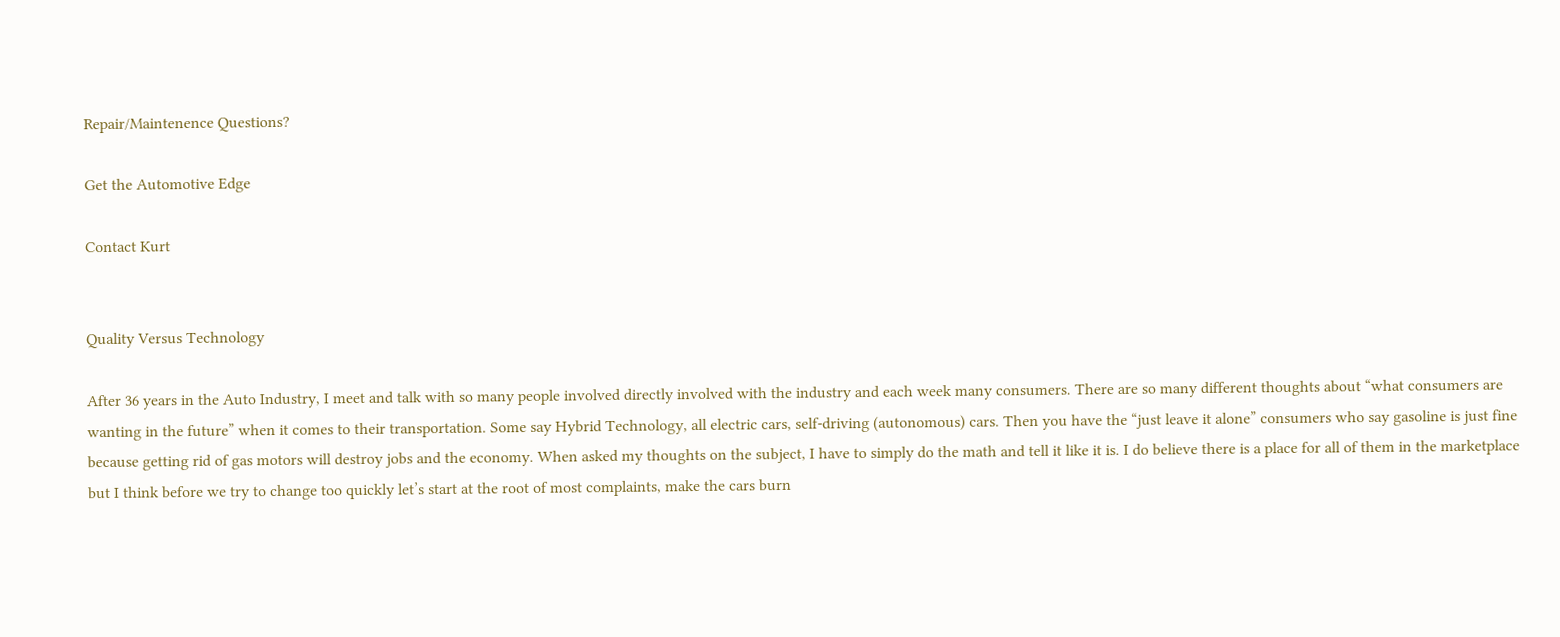Repair/Maintenence Questions?

Get the Automotive Edge

Contact Kurt


Quality Versus Technology

After 36 years in the Auto Industry, I meet and talk with so many people involved directly involved with the industry and each week many consumers. There are so many different thoughts about “what consumers are wanting in the future” when it comes to their transportation. Some say Hybrid Technology, all electric cars, self-driving (autonomous) cars. Then you have the “just leave it alone” consumers who say gasoline is just fine because getting rid of gas motors will destroy jobs and the economy. When asked my thoughts on the subject, I have to simply do the math and tell it like it is. I do believe there is a place for all of them in the marketplace but I think before we try to change too quickly let’s start at the root of most complaints, make the cars burn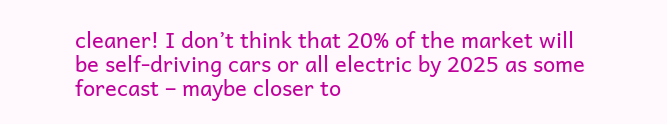cleaner! I don’t think that 20% of the market will be self-driving cars or all electric by 2025 as some forecast – maybe closer to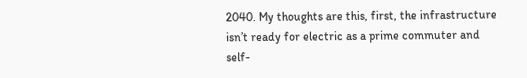2040. My thoughts are this, first, the infrastructure isn’t ready for electric as a prime commuter and self-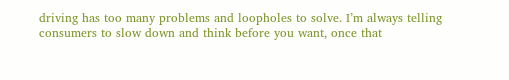driving has too many problems and loopholes to solve. I’m always telling consumers to slow down and think before you want, once that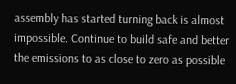assembly has started turning back is almost impossible. Continue to build safe and better the emissions to as close to zero as possible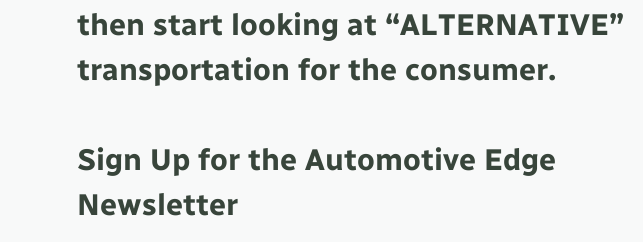then start looking at “ALTERNATIVE” transportation for the consumer.

Sign Up for the Automotive Edge Newsletter